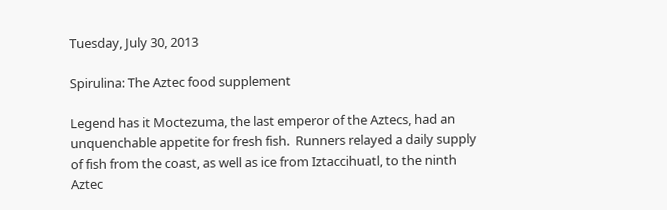Tuesday, July 30, 2013

Spirulina: The Aztec food supplement

Legend has it Moctezuma, the last emperor of the Aztecs, had an unquenchable appetite for fresh fish.  Runners relayed a daily supply of fish from the coast, as well as ice from Iztaccihuatl, to the ninth Aztec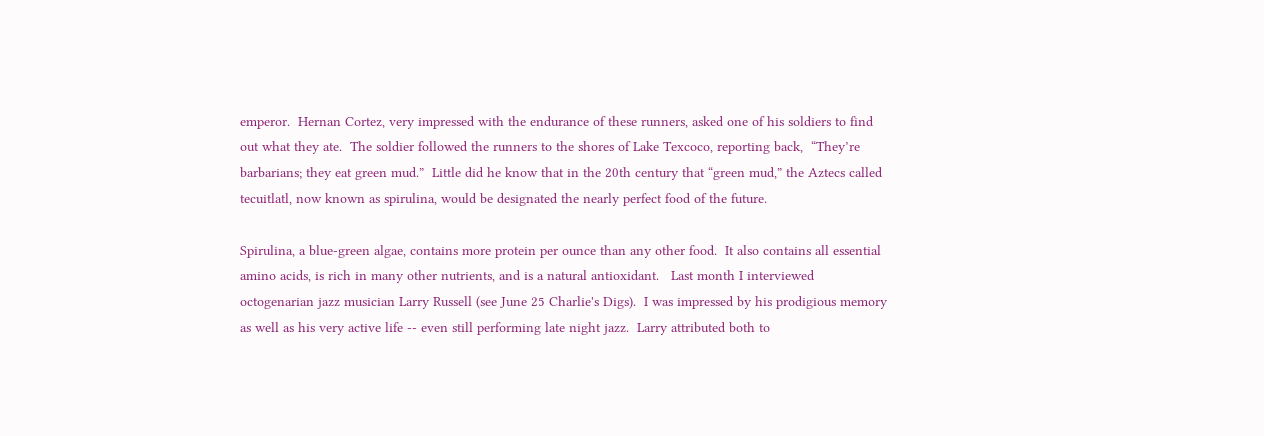emperor.  Hernan Cortez, very impressed with the endurance of these runners, asked one of his soldiers to find out what they ate.  The soldier followed the runners to the shores of Lake Texcoco, reporting back,  “They’re barbarians; they eat green mud.”  Little did he know that in the 20th century that “green mud,” the Aztecs called tecuitlatl, now known as spirulina, would be designated the nearly perfect food of the future.

Spirulina, a blue-green algae, contains more protein per ounce than any other food.  It also contains all essential amino acids, is rich in many other nutrients, and is a natural antioxidant.   Last month I interviewed octogenarian jazz musician Larry Russell (see June 25 Charlie's Digs).  I was impressed by his prodigious memory as well as his very active life -- even still performing late night jazz.  Larry attributed both to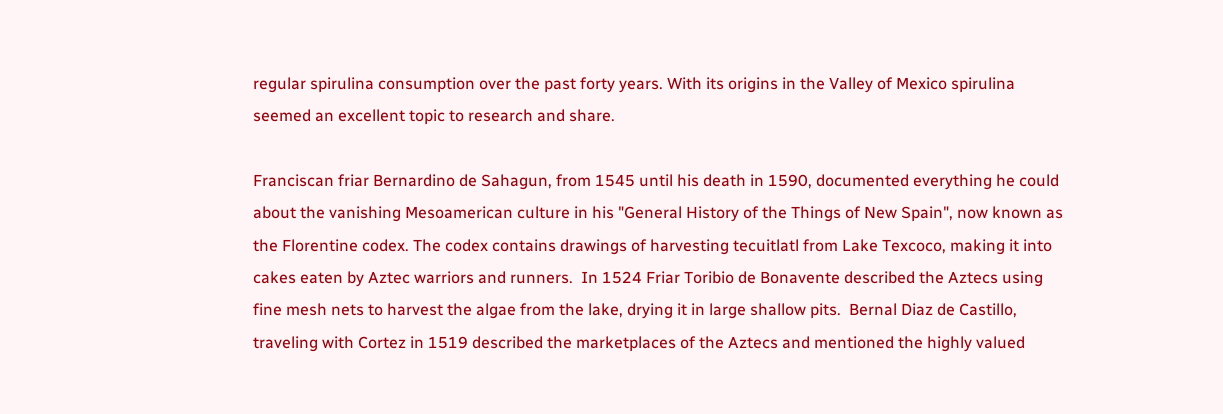regular spirulina consumption over the past forty years. With its origins in the Valley of Mexico spirulina seemed an excellent topic to research and share.

Franciscan friar Bernardino de Sahagun, from 1545 until his death in 1590, documented everything he could about the vanishing Mesoamerican culture in his "General History of the Things of New Spain", now known as the Florentine codex. The codex contains drawings of harvesting tecuitlatl from Lake Texcoco, making it into cakes eaten by Aztec warriors and runners.  In 1524 Friar Toribio de Bonavente described the Aztecs using fine mesh nets to harvest the algae from the lake, drying it in large shallow pits.  Bernal Diaz de Castillo, traveling with Cortez in 1519 described the marketplaces of the Aztecs and mentioned the highly valued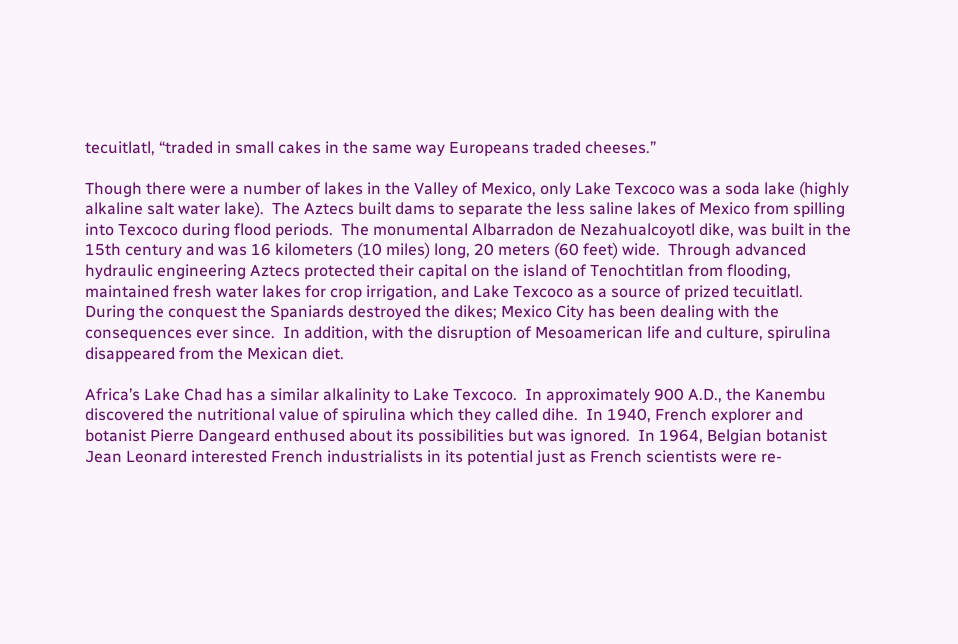tecuitlatl, “traded in small cakes in the same way Europeans traded cheeses.”

Though there were a number of lakes in the Valley of Mexico, only Lake Texcoco was a soda lake (highly alkaline salt water lake).  The Aztecs built dams to separate the less saline lakes of Mexico from spilling into Texcoco during flood periods.  The monumental Albarradon de Nezahualcoyotl dike, was built in the 15th century and was 16 kilometers (10 miles) long, 20 meters (60 feet) wide.  Through advanced hydraulic engineering Aztecs protected their capital on the island of Tenochtitlan from flooding, maintained fresh water lakes for crop irrigation, and Lake Texcoco as a source of prized tecuitlatl.  During the conquest the Spaniards destroyed the dikes; Mexico City has been dealing with the consequences ever since.  In addition, with the disruption of Mesoamerican life and culture, spirulina disappeared from the Mexican diet.

Africa’s Lake Chad has a similar alkalinity to Lake Texcoco.  In approximately 900 A.D., the Kanembu discovered the nutritional value of spirulina which they called dihe.  In 1940, French explorer and botanist Pierre Dangeard enthused about its possibilities but was ignored.  In 1964, Belgian botanist Jean Leonard interested French industrialists in its potential just as French scientists were re-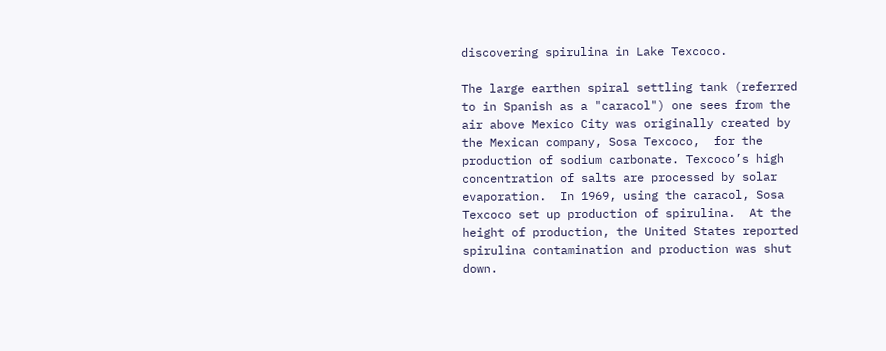discovering spirulina in Lake Texcoco.

The large earthen spiral settling tank (referred to in Spanish as a "caracol") one sees from the air above Mexico City was originally created by the Mexican company, Sosa Texcoco,  for the production of sodium carbonate. Texcoco’s high concentration of salts are processed by solar evaporation.  In 1969, using the caracol, Sosa Texcoco set up production of spirulina.  At the height of production, the United States reported spirulina contamination and production was shut down.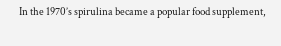In the 1970’s spirulina became a popular food supplement,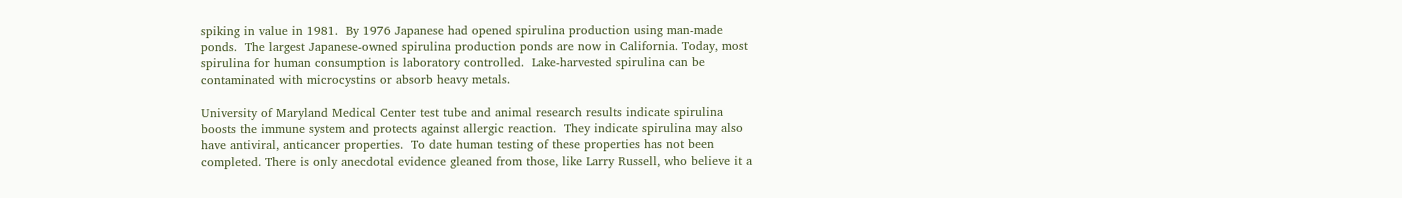spiking in value in 1981.  By 1976 Japanese had opened spirulina production using man-made ponds.  The largest Japanese-owned spirulina production ponds are now in California. Today, most spirulina for human consumption is laboratory controlled.  Lake-harvested spirulina can be contaminated with microcystins or absorb heavy metals.

University of Maryland Medical Center test tube and animal research results indicate spirulina boosts the immune system and protects against allergic reaction.  They indicate spirulina may also have antiviral, anticancer properties.  To date human testing of these properties has not been completed. There is only anecdotal evidence gleaned from those, like Larry Russell, who believe it a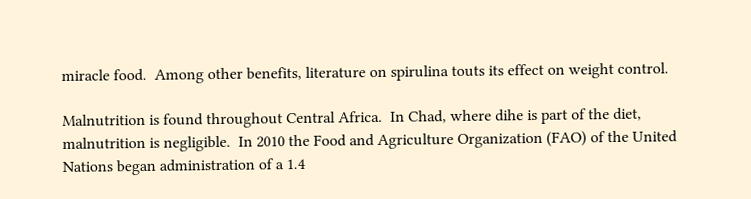miracle food.  Among other benefits, literature on spirulina touts its effect on weight control.

Malnutrition is found throughout Central Africa.  In Chad, where dihe is part of the diet, malnutrition is negligible.  In 2010 the Food and Agriculture Organization (FAO) of the United Nations began administration of a 1.4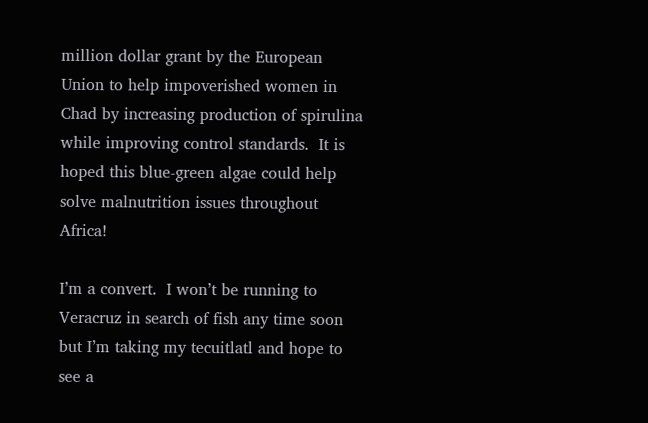million dollar grant by the European Union to help impoverished women in Chad by increasing production of spirulina while improving control standards.  It is hoped this blue-green algae could help solve malnutrition issues throughout Africa!

I’m a convert.  I won’t be running to Veracruz in search of fish any time soon but I’m taking my tecuitlatl and hope to see a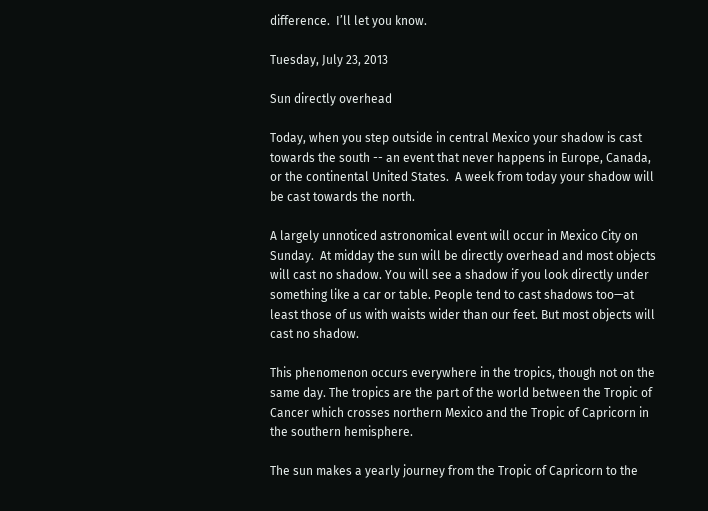difference.  I’ll let you know.

Tuesday, July 23, 2013

Sun directly overhead

Today, when you step outside in central Mexico your shadow is cast towards the south -- an event that never happens in Europe, Canada, or the continental United States.  A week from today your shadow will be cast towards the north.

A largely unnoticed astronomical event will occur in Mexico City on Sunday.  At midday the sun will be directly overhead and most objects will cast no shadow. You will see a shadow if you look directly under something like a car or table. People tend to cast shadows too—at least those of us with waists wider than our feet. But most objects will cast no shadow.

This phenomenon occurs everywhere in the tropics, though not on the same day. The tropics are the part of the world between the Tropic of Cancer which crosses northern Mexico and the Tropic of Capricorn in the southern hemisphere.

The sun makes a yearly journey from the Tropic of Capricorn to the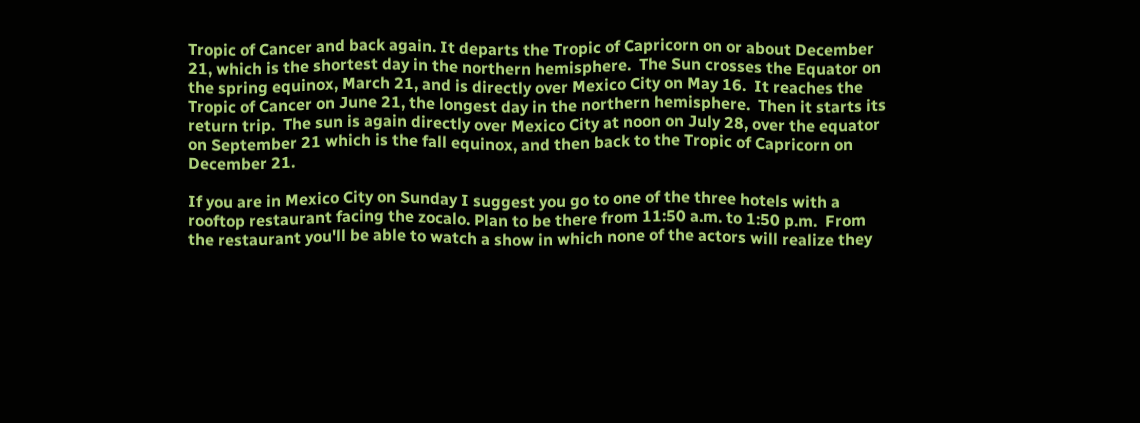Tropic of Cancer and back again. It departs the Tropic of Capricorn on or about December 21, which is the shortest day in the northern hemisphere.  The Sun crosses the Equator on the spring equinox, March 21, and is directly over Mexico City on May 16.  It reaches the Tropic of Cancer on June 21, the longest day in the northern hemisphere.  Then it starts its return trip.  The sun is again directly over Mexico City at noon on July 28, over the equator on September 21 which is the fall equinox, and then back to the Tropic of Capricorn on December 21.

If you are in Mexico City on Sunday I suggest you go to one of the three hotels with a rooftop restaurant facing the zocalo. Plan to be there from 11:50 a.m. to 1:50 p.m.  From the restaurant you'll be able to watch a show in which none of the actors will realize they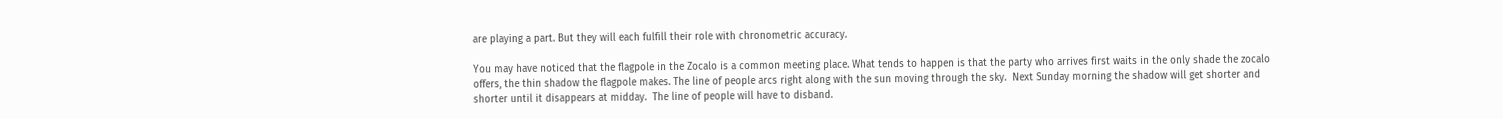are playing a part. But they will each fulfill their role with chronometric accuracy.

You may have noticed that the flagpole in the Zocalo is a common meeting place. What tends to happen is that the party who arrives first waits in the only shade the zocalo offers, the thin shadow the flagpole makes. The line of people arcs right along with the sun moving through the sky.  Next Sunday morning the shadow will get shorter and shorter until it disappears at midday.  The line of people will have to disband.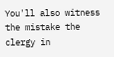You'll also witness the mistake the clergy in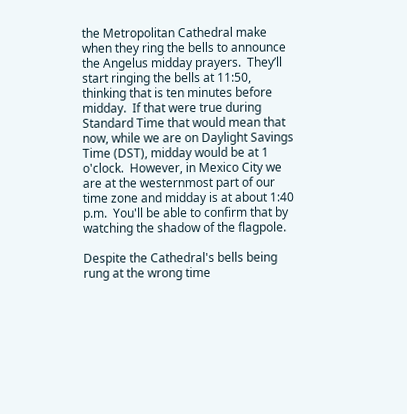the Metropolitan Cathedral make when they ring the bells to announce the Angelus midday prayers.  They’ll start ringing the bells at 11:50, thinking that is ten minutes before midday.  If that were true during Standard Time that would mean that now, while we are on Daylight Savings Time (DST), midday would be at 1 o'clock.  However, in Mexico City we are at the westernmost part of our time zone and midday is at about 1:40 p.m.  You'll be able to confirm that by watching the shadow of the flagpole.

Despite the Cathedral's bells being rung at the wrong time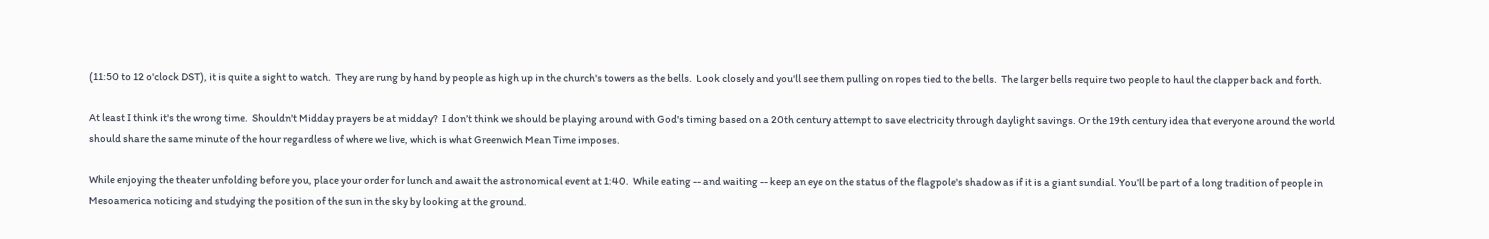(11:50 to 12 o'clock DST), it is quite a sight to watch.  They are rung by hand by people as high up in the church's towers as the bells.  Look closely and you'll see them pulling on ropes tied to the bells.  The larger bells require two people to haul the clapper back and forth.

At least I think it's the wrong time.  Shouldn't Midday prayers be at midday?  I don’t think we should be playing around with God's timing based on a 20th century attempt to save electricity through daylight savings. Or the 19th century idea that everyone around the world should share the same minute of the hour regardless of where we live, which is what Greenwich Mean Time imposes.

While enjoying the theater unfolding before you, place your order for lunch and await the astronomical event at 1:40.  While eating -- and waiting -- keep an eye on the status of the flagpole's shadow as if it is a giant sundial. You’ll be part of a long tradition of people in Mesoamerica noticing and studying the position of the sun in the sky by looking at the ground.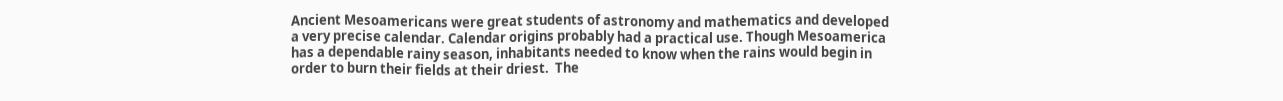Ancient Mesoamericans were great students of astronomy and mathematics and developed a very precise calendar. Calendar origins probably had a practical use. Though Mesoamerica has a dependable rainy season, inhabitants needed to know when the rains would begin in order to burn their fields at their driest.  The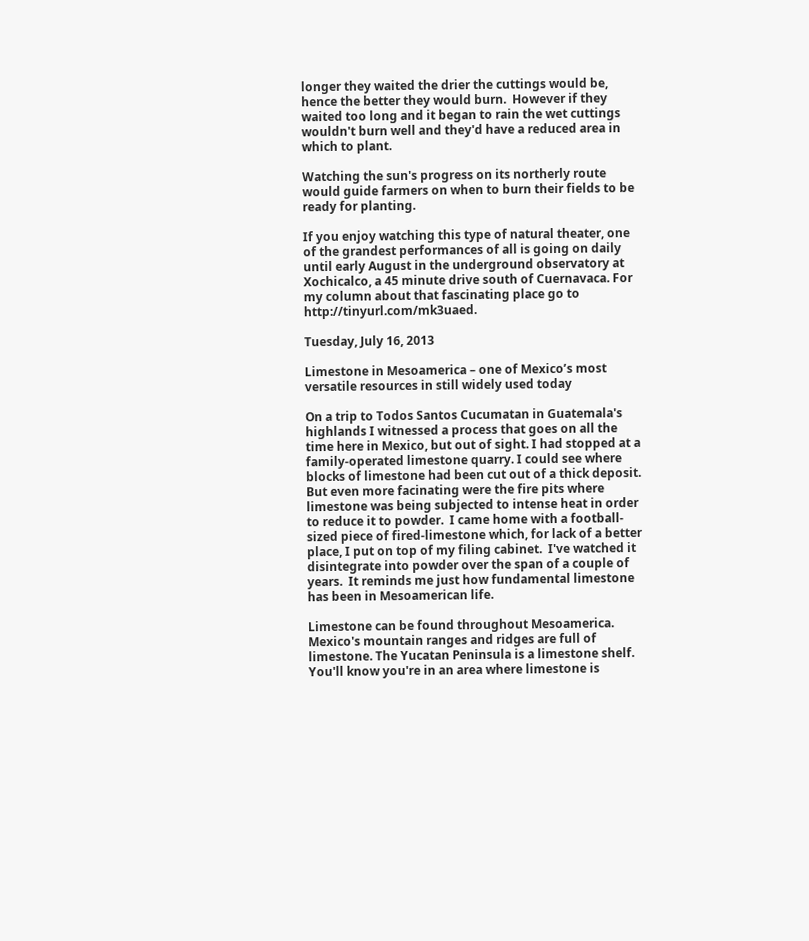longer they waited the drier the cuttings would be, hence the better they would burn.  However if they waited too long and it began to rain the wet cuttings wouldn't burn well and they'd have a reduced area in which to plant.

Watching the sun's progress on its northerly route would guide farmers on when to burn their fields to be ready for planting.

If you enjoy watching this type of natural theater, one of the grandest performances of all is going on daily until early August in the underground observatory at Xochicalco, a 45 minute drive south of Cuernavaca. For my column about that fascinating place go to http://tinyurl.com/mk3uaed.

Tuesday, July 16, 2013

Limestone in Mesoamerica – one of Mexico’s most versatile resources in still widely used today

On a trip to Todos Santos Cucumatan in Guatemala's highlands I witnessed a process that goes on all the time here in Mexico, but out of sight. I had stopped at a family-operated limestone quarry. I could see where blocks of limestone had been cut out of a thick deposit. But even more facinating were the fire pits where limestone was being subjected to intense heat in order to reduce it to powder.  I came home with a football-sized piece of fired-limestone which, for lack of a better place, I put on top of my filing cabinet.  I've watched it disintegrate into powder over the span of a couple of years.  It reminds me just how fundamental limestone has been in Mesoamerican life.

Limestone can be found throughout Mesoamerica. Mexico's mountain ranges and ridges are full of limestone. The Yucatan Peninsula is a limestone shelf. You'll know you're in an area where limestone is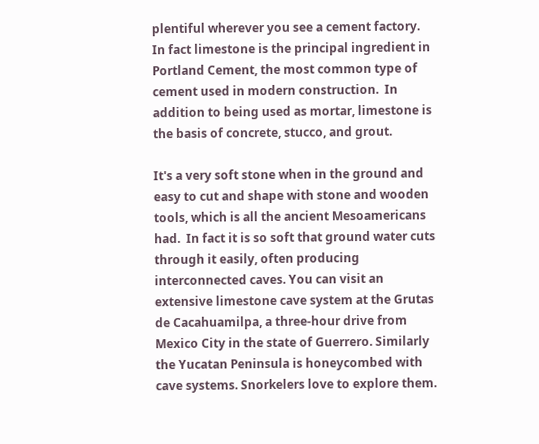plentiful wherever you see a cement factory.  In fact limestone is the principal ingredient in Portland Cement, the most common type of cement used in modern construction.  In addition to being used as mortar, limestone is the basis of concrete, stucco, and grout.

It's a very soft stone when in the ground and easy to cut and shape with stone and wooden tools, which is all the ancient Mesoamericans had.  In fact it is so soft that ground water cuts through it easily, often producing interconnected caves. You can visit an extensive limestone cave system at the Grutas de Cacahuamilpa, a three-hour drive from Mexico City in the state of Guerrero. Similarly the Yucatan Peninsula is honeycombed with cave systems. Snorkelers love to explore them.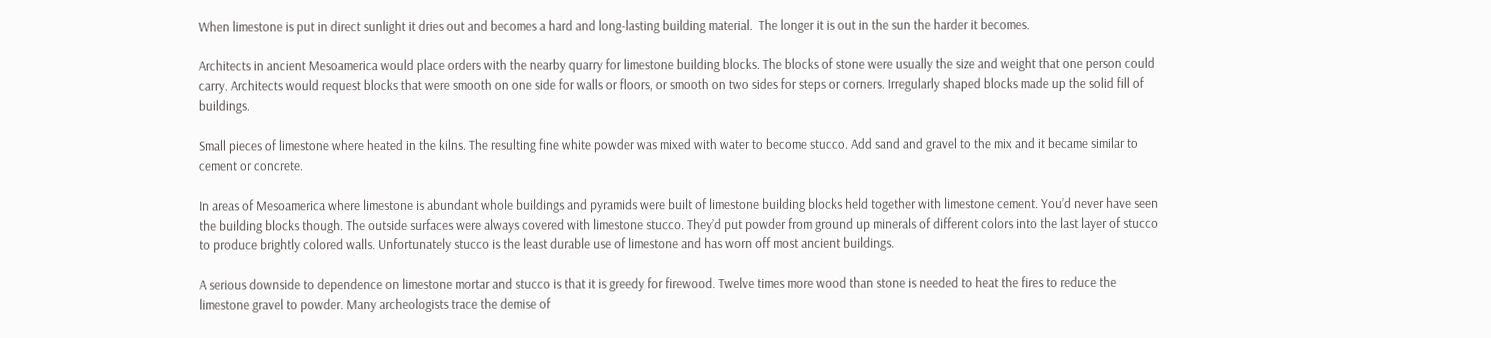When limestone is put in direct sunlight it dries out and becomes a hard and long-lasting building material.  The longer it is out in the sun the harder it becomes.

Architects in ancient Mesoamerica would place orders with the nearby quarry for limestone building blocks. The blocks of stone were usually the size and weight that one person could carry. Architects would request blocks that were smooth on one side for walls or floors, or smooth on two sides for steps or corners. Irregularly shaped blocks made up the solid fill of buildings.

Small pieces of limestone where heated in the kilns. The resulting fine white powder was mixed with water to become stucco. Add sand and gravel to the mix and it became similar to cement or concrete.

In areas of Mesoamerica where limestone is abundant whole buildings and pyramids were built of limestone building blocks held together with limestone cement. You’d never have seen the building blocks though. The outside surfaces were always covered with limestone stucco. They’d put powder from ground up minerals of different colors into the last layer of stucco to produce brightly colored walls. Unfortunately stucco is the least durable use of limestone and has worn off most ancient buildings.

A serious downside to dependence on limestone mortar and stucco is that it is greedy for firewood. Twelve times more wood than stone is needed to heat the fires to reduce the limestone gravel to powder. Many archeologists trace the demise of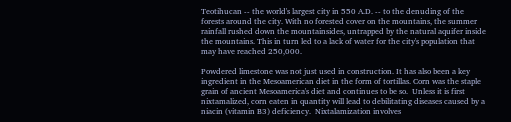Teotihucan -- the world's largest city in 550 A.D. -- to the denuding of the forests around the city. With no forested cover on the mountains, the summer rainfall rushed down the mountainsides, untrapped by the natural aquifer inside the mountains. This in turn led to a lack of water for the city's population that may have reached 250,000.

Powdered limestone was not just used in construction. It has also been a key ingredient in the Mesoamerican diet in the form of tortillas. Corn was the staple grain of ancient Mesoamerica's diet and continues to be so.  Unless it is first nixtamalized, corn eaten in quantity will lead to debilitating diseases caused by a niacin (vitamin B3) deficiency.  Nixtalamization involves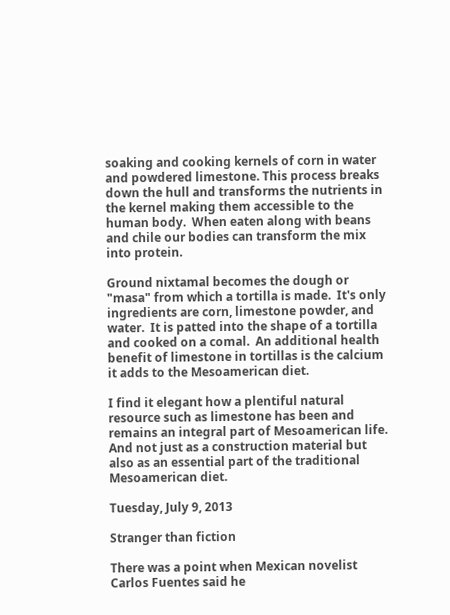soaking and cooking kernels of corn in water and powdered limestone. This process breaks down the hull and transforms the nutrients in the kernel making them accessible to the human body.  When eaten along with beans and chile our bodies can transform the mix into protein.

Ground nixtamal becomes the dough or "masa" from which a tortilla is made.  It's only ingredients are corn, limestone powder, and water.  It is patted into the shape of a tortilla and cooked on a comal.  An additional health benefit of limestone in tortillas is the calcium it adds to the Mesoamerican diet.

I find it elegant how a plentiful natural resource such as limestone has been and remains an integral part of Mesoamerican life.  And not just as a construction material but also as an essential part of the traditional Mesoamerican diet.

Tuesday, July 9, 2013

Stranger than fiction

There was a point when Mexican novelist Carlos Fuentes said he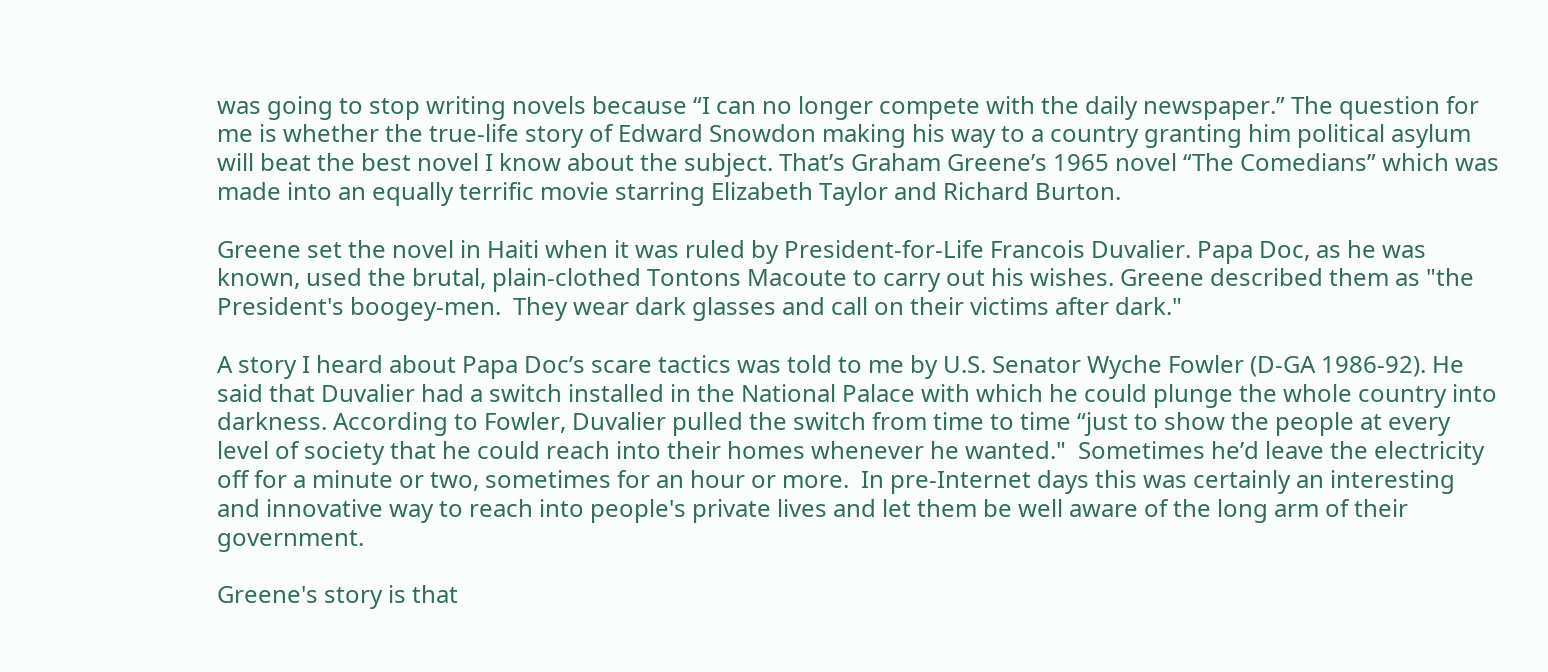was going to stop writing novels because “I can no longer compete with the daily newspaper.” The question for me is whether the true-life story of Edward Snowdon making his way to a country granting him political asylum will beat the best novel I know about the subject. That’s Graham Greene’s 1965 novel “The Comedians” which was made into an equally terrific movie starring Elizabeth Taylor and Richard Burton.

Greene set the novel in Haiti when it was ruled by President-for-Life Francois Duvalier. Papa Doc, as he was known, used the brutal, plain-clothed Tontons Macoute to carry out his wishes. Greene described them as "the President's boogey-men.  They wear dark glasses and call on their victims after dark."

A story I heard about Papa Doc’s scare tactics was told to me by U.S. Senator Wyche Fowler (D-GA 1986-92). He said that Duvalier had a switch installed in the National Palace with which he could plunge the whole country into darkness. According to Fowler, Duvalier pulled the switch from time to time “just to show the people at every level of society that he could reach into their homes whenever he wanted."  Sometimes he’d leave the electricity off for a minute or two, sometimes for an hour or more.  In pre-Internet days this was certainly an interesting and innovative way to reach into people's private lives and let them be well aware of the long arm of their government.

Greene's story is that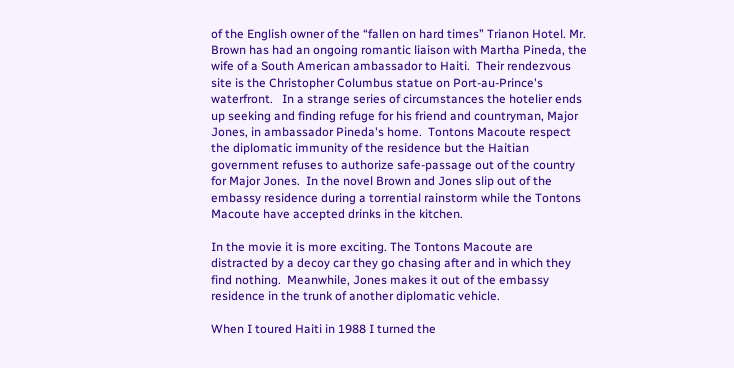of the English owner of the “fallen on hard times” Trianon Hotel. Mr. Brown has had an ongoing romantic liaison with Martha Pineda, the wife of a South American ambassador to Haiti.  Their rendezvous site is the Christopher Columbus statue on Port-au-Prince's waterfront.   In a strange series of circumstances the hotelier ends up seeking and finding refuge for his friend and countryman, Major Jones, in ambassador Pineda's home.  Tontons Macoute respect the diplomatic immunity of the residence but the Haitian government refuses to authorize safe-passage out of the country for Major Jones.  In the novel Brown and Jones slip out of the embassy residence during a torrential rainstorm while the Tontons Macoute have accepted drinks in the kitchen.

In the movie it is more exciting. The Tontons Macoute are distracted by a decoy car they go chasing after and in which they find nothing.  Meanwhile, Jones makes it out of the embassy residence in the trunk of another diplomatic vehicle.

When I toured Haiti in 1988 I turned the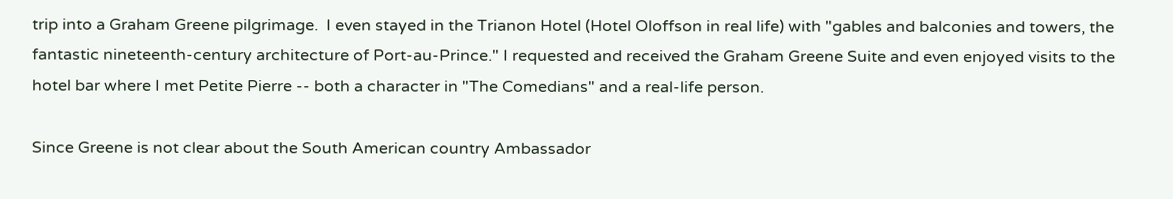trip into a Graham Greene pilgrimage.  I even stayed in the Trianon Hotel (Hotel Oloffson in real life) with "gables and balconies and towers, the fantastic nineteenth-century architecture of Port-au-Prince." I requested and received the Graham Greene Suite and even enjoyed visits to the hotel bar where I met Petite Pierre -- both a character in "The Comedians" and a real-life person.

Since Greene is not clear about the South American country Ambassador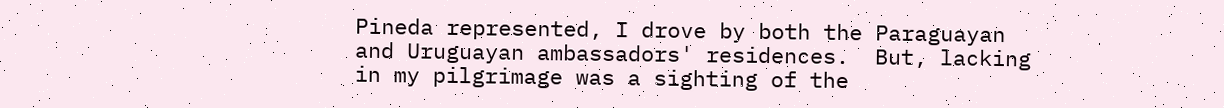Pineda represented, I drove by both the Paraguayan and Uruguayan ambassadors' residences.  But, lacking in my pilgrimage was a sighting of the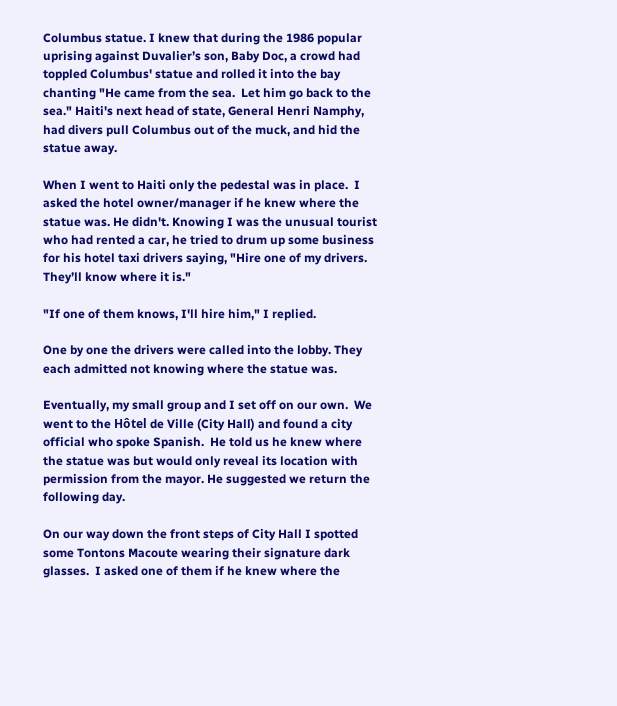Columbus statue. I knew that during the 1986 popular uprising against Duvalier’s son, Baby Doc, a crowd had toppled Columbus' statue and rolled it into the bay chanting "He came from the sea.  Let him go back to the sea." Haiti's next head of state, General Henri Namphy, had divers pull Columbus out of the muck, and hid the statue away.

When I went to Haiti only the pedestal was in place.  I asked the hotel owner/manager if he knew where the statue was. He didn't. Knowing I was the unusual tourist who had rented a car, he tried to drum up some business for his hotel taxi drivers saying, "Hire one of my drivers.  They’ll know where it is."

"If one of them knows, I'll hire him," I replied.

One by one the drivers were called into the lobby. They each admitted not knowing where the statue was.

Eventually, my small group and I set off on our own.  We went to the Hôtel de Ville (City Hall) and found a city official who spoke Spanish.  He told us he knew where the statue was but would only reveal its location with permission from the mayor. He suggested we return the following day.

On our way down the front steps of City Hall I spotted some Tontons Macoute wearing their signature dark glasses.  I asked one of them if he knew where the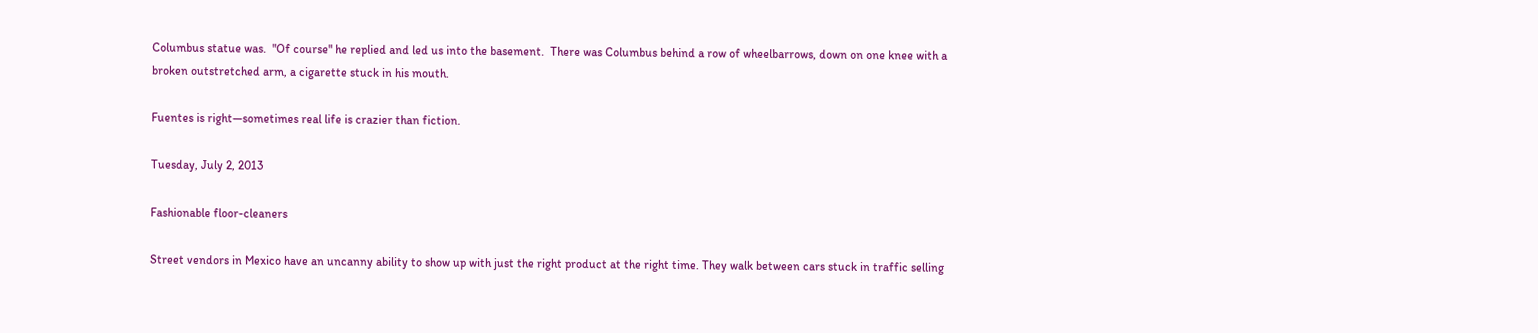Columbus statue was.  "Of course" he replied and led us into the basement.  There was Columbus behind a row of wheelbarrows, down on one knee with a broken outstretched arm, a cigarette stuck in his mouth.

Fuentes is right—sometimes real life is crazier than fiction.

Tuesday, July 2, 2013

Fashionable floor-cleaners

Street vendors in Mexico have an uncanny ability to show up with just the right product at the right time. They walk between cars stuck in traffic selling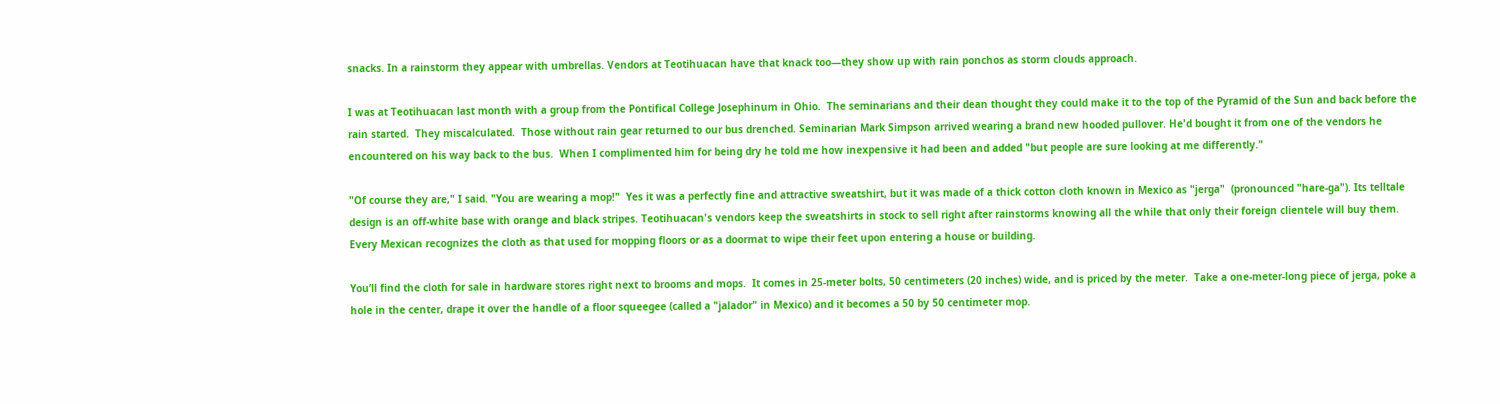snacks. In a rainstorm they appear with umbrellas. Vendors at Teotihuacan have that knack too—they show up with rain ponchos as storm clouds approach.

I was at Teotihuacan last month with a group from the Pontifical College Josephinum in Ohio.  The seminarians and their dean thought they could make it to the top of the Pyramid of the Sun and back before the rain started.  They miscalculated.  Those without rain gear returned to our bus drenched. Seminarian Mark Simpson arrived wearing a brand new hooded pullover. He'd bought it from one of the vendors he encountered on his way back to the bus.  When I complimented him for being dry he told me how inexpensive it had been and added "but people are sure looking at me differently."

"Of course they are," I said. "You are wearing a mop!"  Yes it was a perfectly fine and attractive sweatshirt, but it was made of a thick cotton cloth known in Mexico as "jerga"  (pronounced "hare-ga"). Its telltale design is an off-white base with orange and black stripes. Teotihuacan's vendors keep the sweatshirts in stock to sell right after rainstorms knowing all the while that only their foreign clientele will buy them.  Every Mexican recognizes the cloth as that used for mopping floors or as a doormat to wipe their feet upon entering a house or building.

You’ll find the cloth for sale in hardware stores right next to brooms and mops.  It comes in 25-meter bolts, 50 centimeters (20 inches) wide, and is priced by the meter.  Take a one-meter-long piece of jerga, poke a hole in the center, drape it over the handle of a floor squeegee (called a "jalador" in Mexico) and it becomes a 50 by 50 centimeter mop.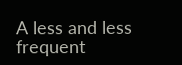A less and less frequent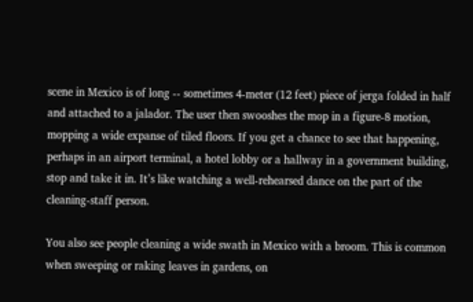scene in Mexico is of long -- sometimes 4-meter (12 feet) piece of jerga folded in half and attached to a jalador. The user then swooshes the mop in a figure-8 motion, mopping a wide expanse of tiled floors. If you get a chance to see that happening, perhaps in an airport terminal, a hotel lobby or a hallway in a government building, stop and take it in. It’s like watching a well-rehearsed dance on the part of the cleaning-staff person.

You also see people cleaning a wide swath in Mexico with a broom. This is common when sweeping or raking leaves in gardens, on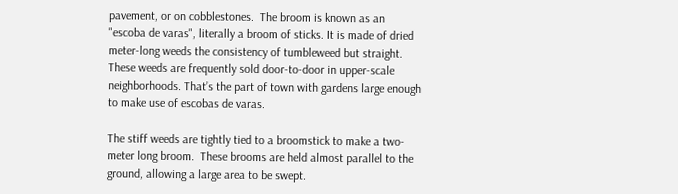pavement, or on cobblestones.  The broom is known as an "escoba de varas", literally a broom of sticks. It is made of dried meter-long weeds the consistency of tumbleweed but straight.  These weeds are frequently sold door-to-door in upper-scale neighborhoods. That’s the part of town with gardens large enough to make use of escobas de varas.

The stiff weeds are tightly tied to a broomstick to make a two-meter long broom.  These brooms are held almost parallel to the ground, allowing a large area to be swept.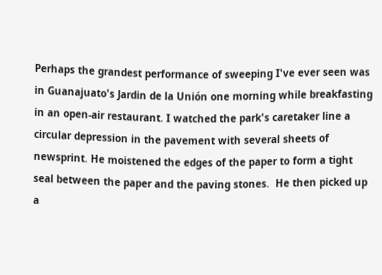Perhaps the grandest performance of sweeping I've ever seen was in Guanajuato's Jardin de la Unión one morning while breakfasting in an open-air restaurant. I watched the park's caretaker line a circular depression in the pavement with several sheets of newsprint. He moistened the edges of the paper to form a tight seal between the paper and the paving stones.  He then picked up a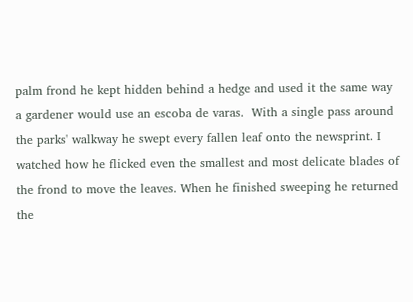palm frond he kept hidden behind a hedge and used it the same way a gardener would use an escoba de varas.  With a single pass around the parks' walkway he swept every fallen leaf onto the newsprint. I watched how he flicked even the smallest and most delicate blades of the frond to move the leaves. When he finished sweeping he returned the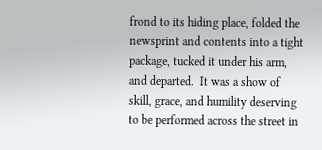frond to its hiding place, folded the newsprint and contents into a tight package, tucked it under his arm, and departed.  It was a show of skill, grace, and humility deserving to be performed across the street in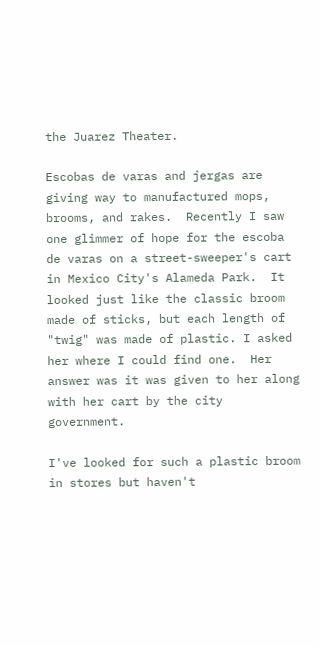the Juarez Theater.

Escobas de varas and jergas are giving way to manufactured mops, brooms, and rakes.  Recently I saw one glimmer of hope for the escoba de varas on a street-sweeper's cart in Mexico City's Alameda Park.  It looked just like the classic broom made of sticks, but each length of "twig" was made of plastic. I asked her where I could find one.  Her answer was it was given to her along with her cart by the city government.

I've looked for such a plastic broom in stores but haven't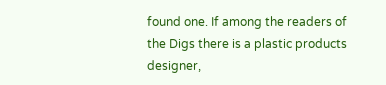found one. If among the readers of the Digs there is a plastic products designer,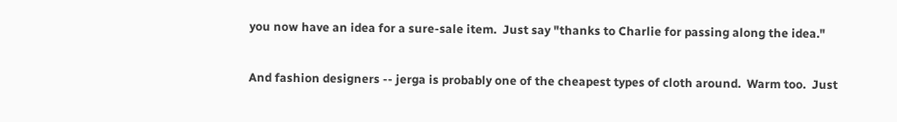you now have an idea for a sure-sale item.  Just say "thanks to Charlie for passing along the idea."

And fashion designers -- jerga is probably one of the cheapest types of cloth around.  Warm too.  Just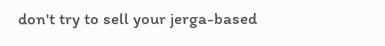don't try to sell your jerga-based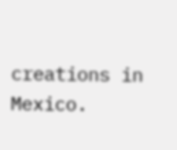creations in Mexico.